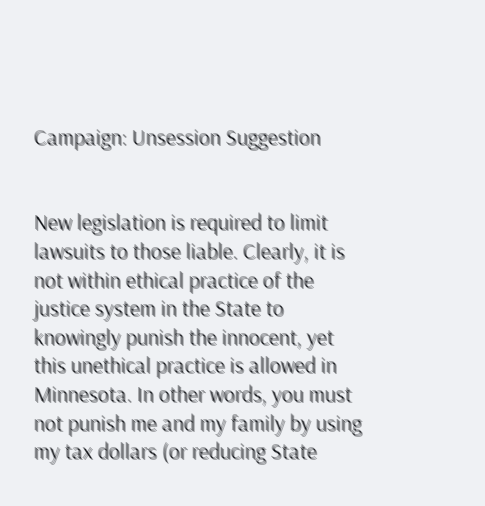Campaign: Unsession Suggestion


New legislation is required to limit lawsuits to those liable. Clearly, it is not within ethical practice of the justice system in the State to knowingly punish the innocent, yet this unethical practice is allowed in Minnesota. In other words, you must not punish me and my family by using my tax dollars (or reducing State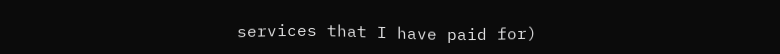services that I have paid for)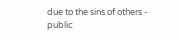due to the sins of others - public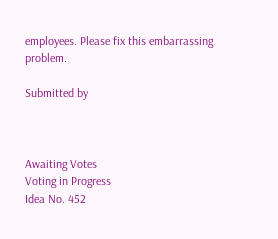employees. Please fix this embarrassing problem.

Submitted by



Awaiting Votes
Voting in Progress
Idea No. 452